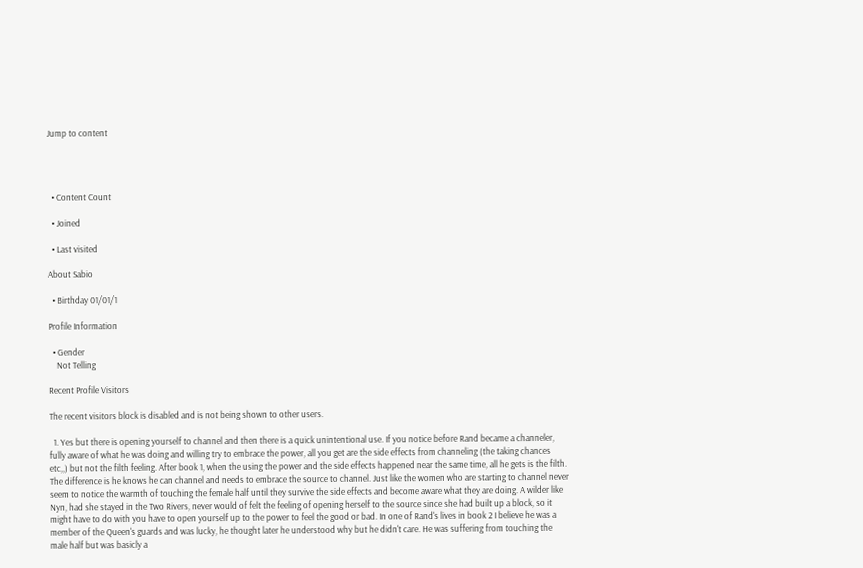Jump to content




  • Content Count

  • Joined

  • Last visited

About Sabio

  • Birthday 01/01/1

Profile Information

  • Gender
    Not Telling

Recent Profile Visitors

The recent visitors block is disabled and is not being shown to other users.

  1. Yes but there is opening yourself to channel and then there is a quick unintentional use. If you notice before Rand became a channeler, fully aware of what he was doing and willing try to embrace the power, all you get are the side effects from channeling (the taking chances etc,,) but not the filth feeling. After book 1, when the using the power and the side effects happened near the same time, all he gets is the filth. The difference is he knows he can channel and needs to embrace the source to channel. Just like the women who are starting to channel never seem to notice the warmth of touching the female half until they survive the side effects and become aware what they are doing. A wilder like Nyn, had she stayed in the Two Rivers, never would of felt the feeling of opening herself to the source since she had built up a block, so it might have to do with you have to open yourself up to the power to feel the good or bad. In one of Rand's lives in book 2 I believe he was a member of the Queen's guards and was lucky, he thought later he understood why but he didn't care. He was suffering from touching the male half but was basicly a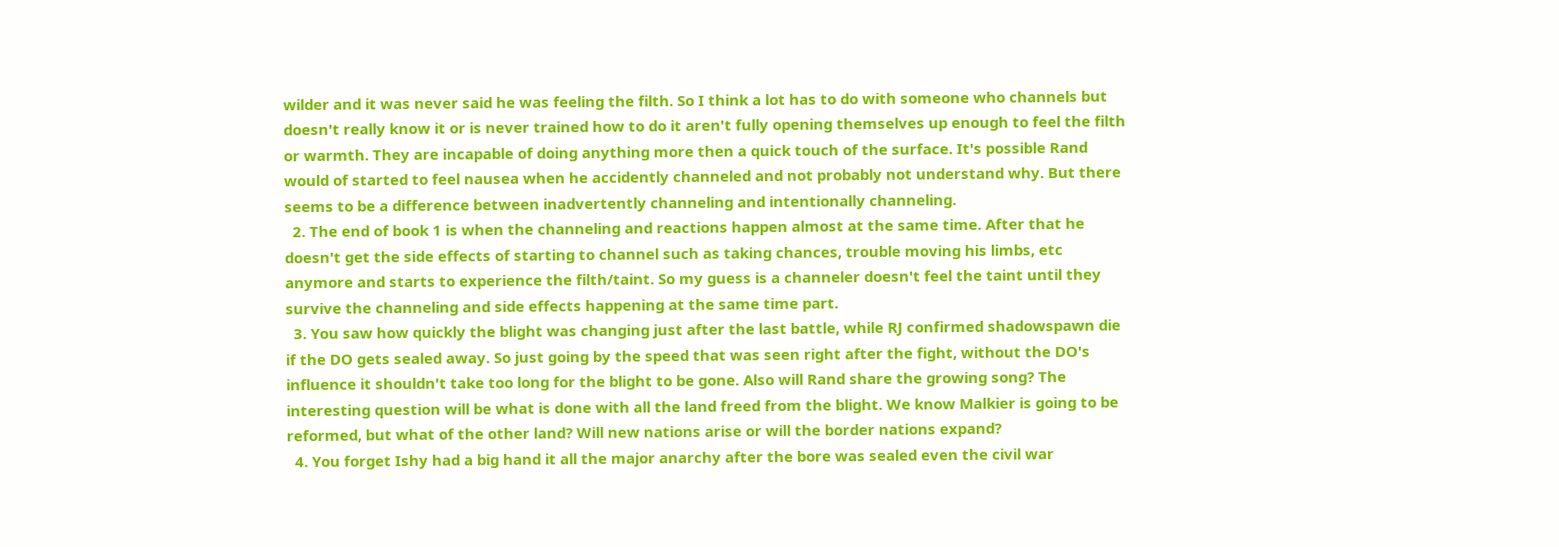wilder and it was never said he was feeling the filth. So I think a lot has to do with someone who channels but doesn't really know it or is never trained how to do it aren't fully opening themselves up enough to feel the filth or warmth. They are incapable of doing anything more then a quick touch of the surface. It's possible Rand would of started to feel nausea when he accidently channeled and not probably not understand why. But there seems to be a difference between inadvertently channeling and intentionally channeling.
  2. The end of book 1 is when the channeling and reactions happen almost at the same time. After that he doesn't get the side effects of starting to channel such as taking chances, trouble moving his limbs, etc anymore and starts to experience the filth/taint. So my guess is a channeler doesn't feel the taint until they survive the channeling and side effects happening at the same time part.
  3. You saw how quickly the blight was changing just after the last battle, while RJ confirmed shadowspawn die if the DO gets sealed away. So just going by the speed that was seen right after the fight, without the DO's influence it shouldn't take too long for the blight to be gone. Also will Rand share the growing song? The interesting question will be what is done with all the land freed from the blight. We know Malkier is going to be reformed, but what of the other land? Will new nations arise or will the border nations expand?
  4. You forget Ishy had a big hand it all the major anarchy after the bore was sealed even the civil war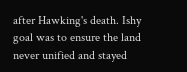after Hawking's death. Ishy goal was to ensure the land never unified and stayed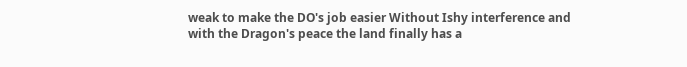weak to make the DO's job easier Without Ishy interference and with the Dragon's peace the land finally has a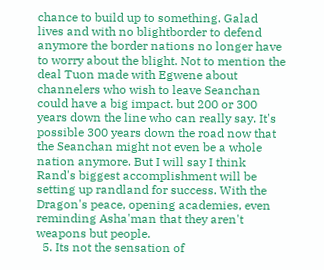chance to build up to something. Galad lives and with no blightborder to defend anymore the border nations no longer have to worry about the blight. Not to mention the deal Tuon made with Egwene about channelers who wish to leave Seanchan could have a big impact. but 200 or 300 years down the line who can really say. It's possible 300 years down the road now that the Seanchan might not even be a whole nation anymore. But I will say I think Rand's biggest accomplishment will be setting up randland for success. With the Dragon's peace, opening academies, even reminding Asha'man that they aren't weapons but people.
  5. Its not the sensation of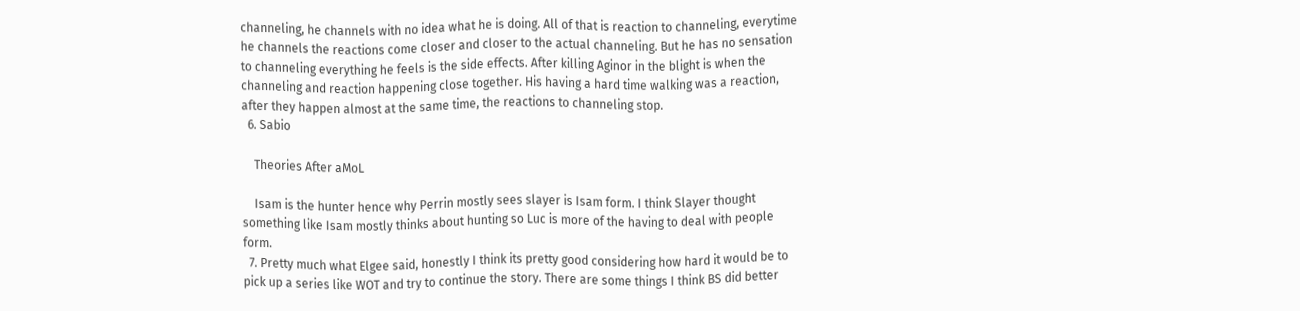channeling, he channels with no idea what he is doing. All of that is reaction to channeling, everytime he channels the reactions come closer and closer to the actual channeling. But he has no sensation to channeling everything he feels is the side effects. After killing Aginor in the blight is when the channeling and reaction happening close together. His having a hard time walking was a reaction, after they happen almost at the same time, the reactions to channeling stop.
  6. Sabio

    Theories After aMoL

    Isam is the hunter hence why Perrin mostly sees slayer is Isam form. I think Slayer thought something like Isam mostly thinks about hunting so Luc is more of the having to deal with people form.
  7. Pretty much what Elgee said, honestly I think its pretty good considering how hard it would be to pick up a series like WOT and try to continue the story. There are some things I think BS did better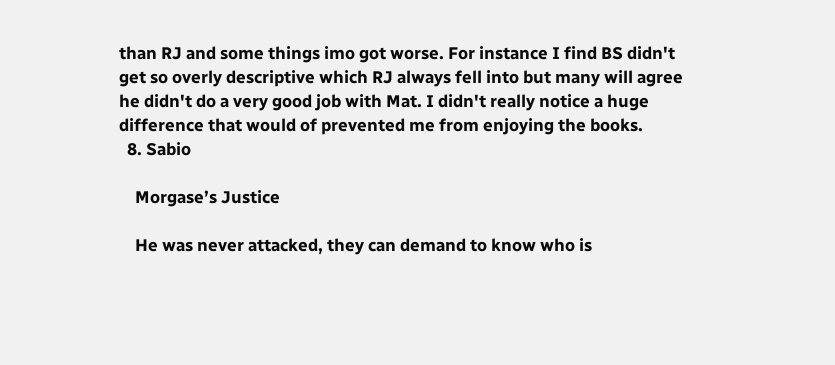than RJ and some things imo got worse. For instance I find BS didn't get so overly descriptive which RJ always fell into but many will agree he didn't do a very good job with Mat. I didn't really notice a huge difference that would of prevented me from enjoying the books.
  8. Sabio

    Morgase’s Justice

    He was never attacked, they can demand to know who is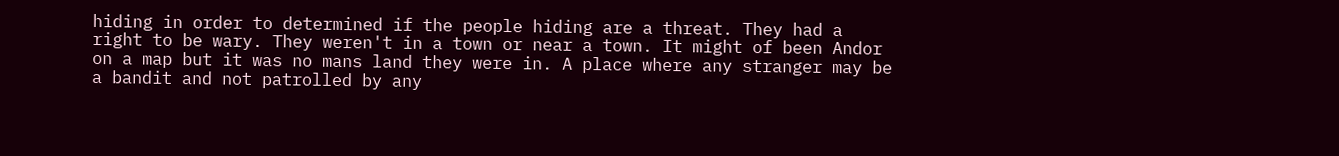hiding in order to determined if the people hiding are a threat. They had a right to be wary. They weren't in a town or near a town. It might of been Andor on a map but it was no mans land they were in. A place where any stranger may be a bandit and not patrolled by any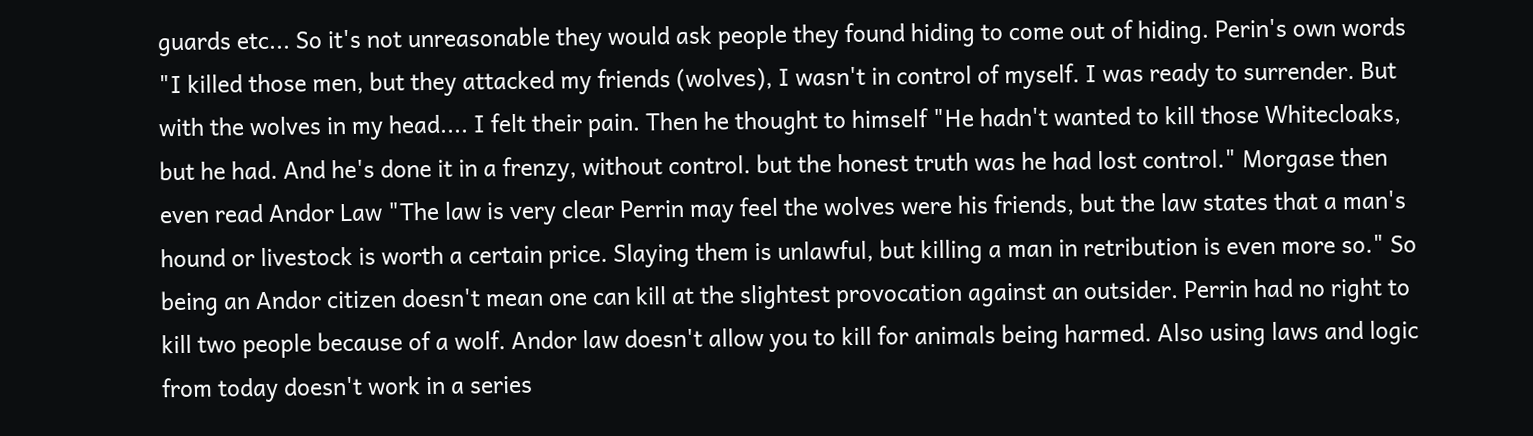guards etc... So it's not unreasonable they would ask people they found hiding to come out of hiding. Perin's own words "I killed those men, but they attacked my friends (wolves), I wasn't in control of myself. I was ready to surrender. But with the wolves in my head.... I felt their pain. Then he thought to himself "He hadn't wanted to kill those Whitecloaks, but he had. And he's done it in a frenzy, without control. but the honest truth was he had lost control." Morgase then even read Andor Law "The law is very clear Perrin may feel the wolves were his friends, but the law states that a man's hound or livestock is worth a certain price. Slaying them is unlawful, but killing a man in retribution is even more so." So being an Andor citizen doesn't mean one can kill at the slightest provocation against an outsider. Perrin had no right to kill two people because of a wolf. Andor law doesn't allow you to kill for animals being harmed. Also using laws and logic from today doesn't work in a series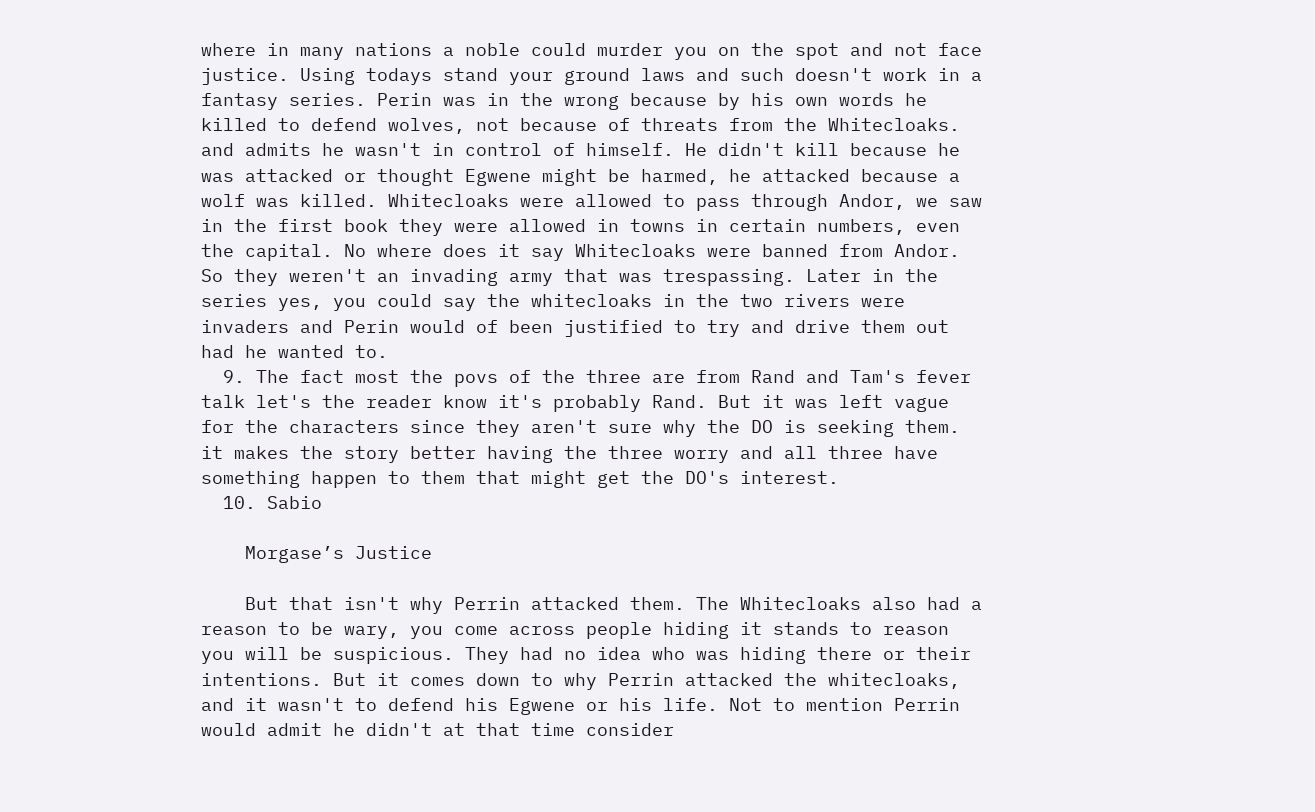where in many nations a noble could murder you on the spot and not face justice. Using todays stand your ground laws and such doesn't work in a fantasy series. Perin was in the wrong because by his own words he killed to defend wolves, not because of threats from the Whitecloaks. and admits he wasn't in control of himself. He didn't kill because he was attacked or thought Egwene might be harmed, he attacked because a wolf was killed. Whitecloaks were allowed to pass through Andor, we saw in the first book they were allowed in towns in certain numbers, even the capital. No where does it say Whitecloaks were banned from Andor. So they weren't an invading army that was trespassing. Later in the series yes, you could say the whitecloaks in the two rivers were invaders and Perin would of been justified to try and drive them out had he wanted to.
  9. The fact most the povs of the three are from Rand and Tam's fever talk let's the reader know it's probably Rand. But it was left vague for the characters since they aren't sure why the DO is seeking them. it makes the story better having the three worry and all three have something happen to them that might get the DO's interest.
  10. Sabio

    Morgase’s Justice

    But that isn't why Perrin attacked them. The Whitecloaks also had a reason to be wary, you come across people hiding it stands to reason you will be suspicious. They had no idea who was hiding there or their intentions. But it comes down to why Perrin attacked the whitecloaks, and it wasn't to defend his Egwene or his life. Not to mention Perrin would admit he didn't at that time consider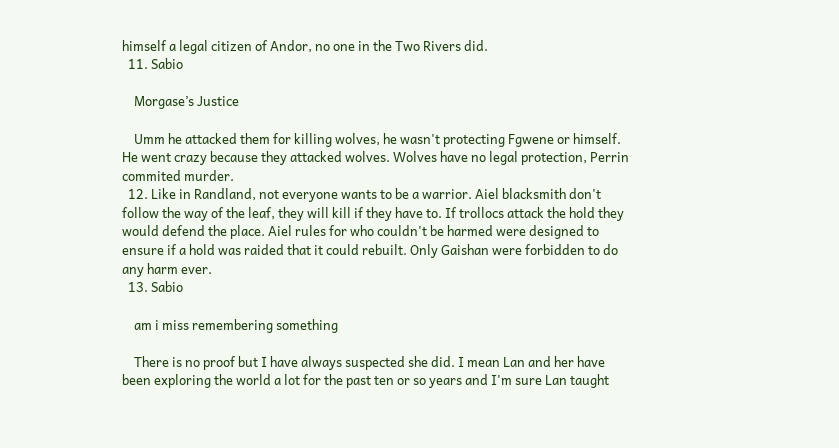himself a legal citizen of Andor, no one in the Two Rivers did.
  11. Sabio

    Morgase’s Justice

    Umm he attacked them for killing wolves, he wasn't protecting Fgwene or himself. He went crazy because they attacked wolves. Wolves have no legal protection, Perrin commited murder.
  12. Like in Randland, not everyone wants to be a warrior. Aiel blacksmith don't follow the way of the leaf, they will kill if they have to. If trollocs attack the hold they would defend the place. Aiel rules for who couldn't be harmed were designed to ensure if a hold was raided that it could rebuilt. Only Gaishan were forbidden to do any harm ever.
  13. Sabio

    am i miss remembering something

    There is no proof but I have always suspected she did. I mean Lan and her have been exploring the world a lot for the past ten or so years and I'm sure Lan taught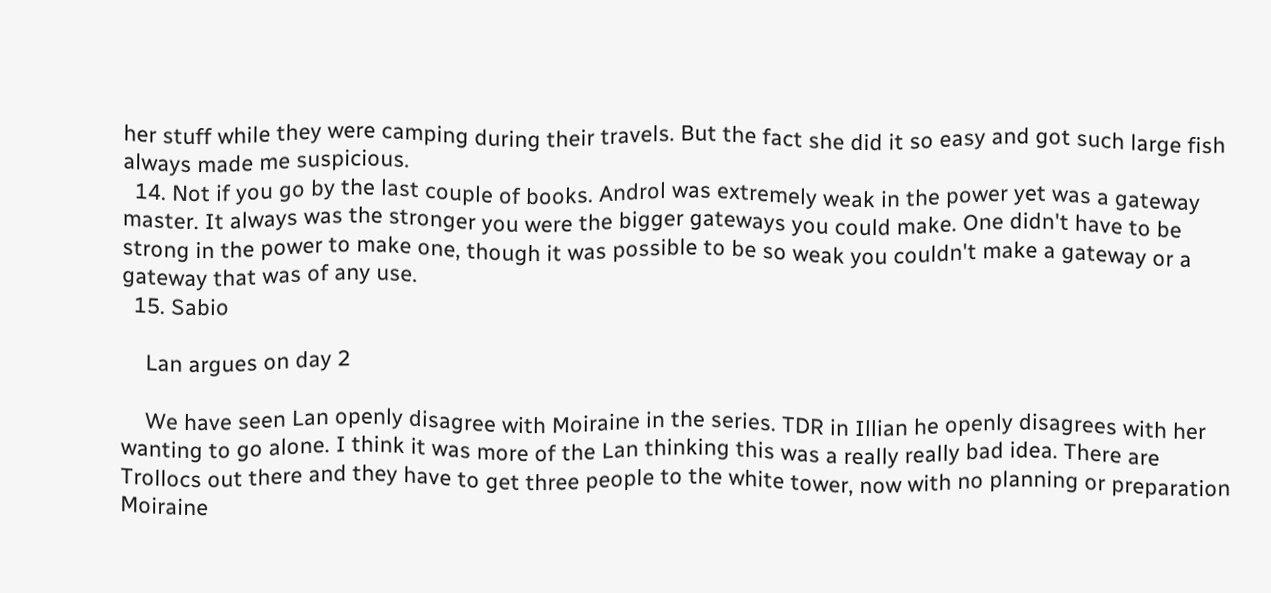her stuff while they were camping during their travels. But the fact she did it so easy and got such large fish always made me suspicious.
  14. Not if you go by the last couple of books. Androl was extremely weak in the power yet was a gateway master. It always was the stronger you were the bigger gateways you could make. One didn't have to be strong in the power to make one, though it was possible to be so weak you couldn't make a gateway or a gateway that was of any use.
  15. Sabio

    Lan argues on day 2

    We have seen Lan openly disagree with Moiraine in the series. TDR in Illian he openly disagrees with her wanting to go alone. I think it was more of the Lan thinking this was a really really bad idea. There are Trollocs out there and they have to get three people to the white tower, now with no planning or preparation Moiraine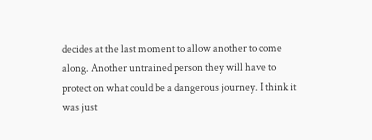decides at the last moment to allow another to come along. Another untrained person they will have to protect on what could be a dangerous journey. I think it was just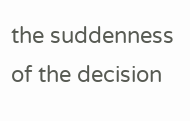the suddenness of the decision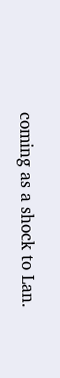coming as a shock to Lan.